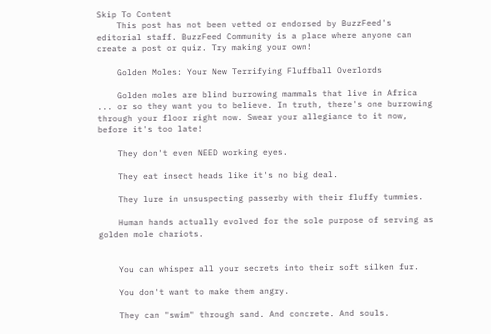Skip To Content
    This post has not been vetted or endorsed by BuzzFeed's editorial staff. BuzzFeed Community is a place where anyone can create a post or quiz. Try making your own!

    Golden Moles: Your New Terrifying Fluffball Overlords

    Golden moles are blind burrowing mammals that live in Africa ... or so they want you to believe. In truth, there's one burrowing through your floor right now. Swear your allegiance to it now, before it's too late!

    They don't even NEED working eyes.

    They eat insect heads like it's no big deal.

    They lure in unsuspecting passerby with their fluffy tummies.

    Human hands actually evolved for the sole purpose of serving as golden mole chariots.


    You can whisper all your secrets into their soft silken fur.

    You don't want to make them angry.

    They can "swim" through sand. And concrete. And souls.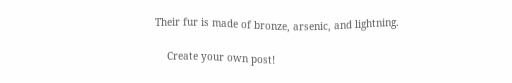Their fur is made of bronze, arsenic, and lightning.

    Create your own post!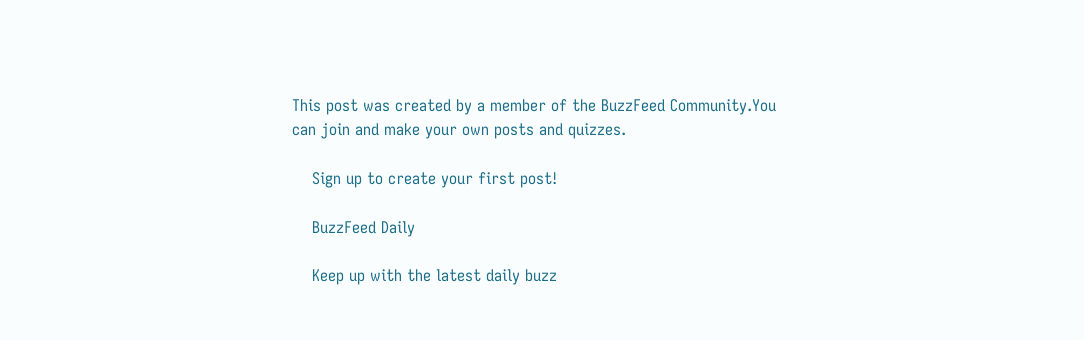This post was created by a member of the BuzzFeed Community.You can join and make your own posts and quizzes.

    Sign up to create your first post!

    BuzzFeed Daily

    Keep up with the latest daily buzz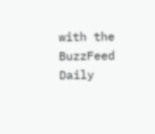with the BuzzFeed Daily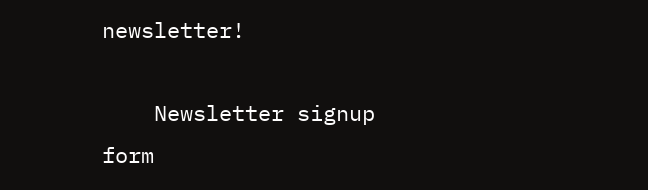newsletter!

    Newsletter signup form